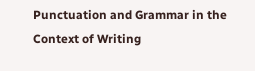Punctuation and Grammar in the Context of Writing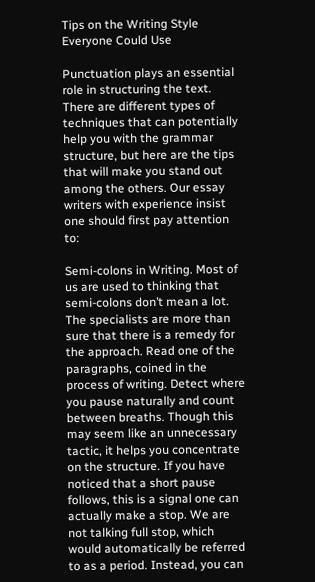Tips on the Writing Style Everyone Could Use

Punctuation plays an essential role in structuring the text. There are different types of techniques that can potentially help you with the grammar structure, but here are the tips that will make you stand out among the others. Our essay writers with experience insist one should first pay attention to:

Semi-colons in Writing. Most of us are used to thinking that semi-colons don’t mean a lot. The specialists are more than sure that there is a remedy for the approach. Read one of the paragraphs, coined in the process of writing. Detect where you pause naturally and count between breaths. Though this may seem like an unnecessary tactic, it helps you concentrate on the structure. If you have noticed that a short pause follows, this is a signal one can actually make a stop. We are not talking full stop, which would automatically be referred to as a period. Instead, you can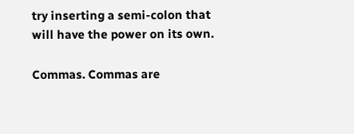try inserting a semi-colon that will have the power on its own.

Commas. Commas are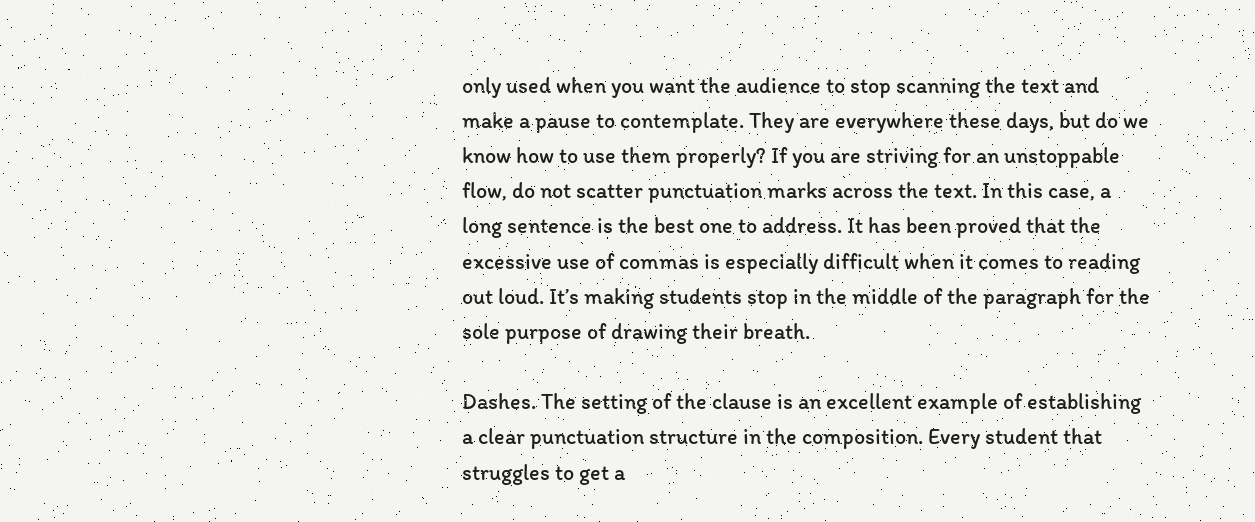only used when you want the audience to stop scanning the text and make a pause to contemplate. They are everywhere these days, but do we know how to use them properly? If you are striving for an unstoppable flow, do not scatter punctuation marks across the text. In this case, a long sentence is the best one to address. It has been proved that the excessive use of commas is especially difficult when it comes to reading out loud. It’s making students stop in the middle of the paragraph for the sole purpose of drawing their breath.

Dashes. The setting of the clause is an excellent example of establishing a clear punctuation structure in the composition. Every student that struggles to get a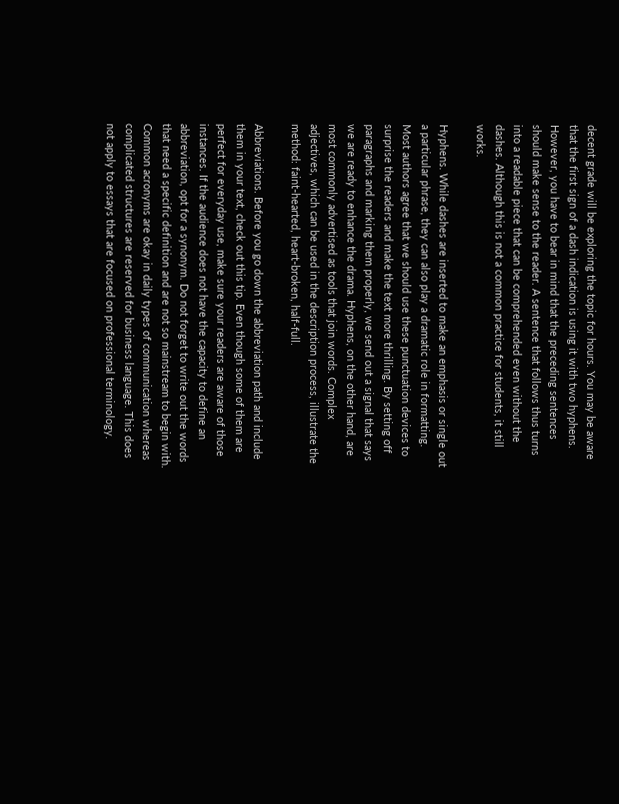decent grade will be exploring the topic for hours. You may be aware that the first sign of a dash indication is using it with two hyphens. However, you have to bear in mind that the preceding sentences should make sense to the reader. A sentence that follows thus turns into a readable piece that can be comprehended even without the dashes. Although this is not a common practice for students, it still works.

Hyphens. While dashes are inserted to make an emphasis or single out a particular phrase, they can also play a dramatic role in formatting. Most authors agree that we should use these punctuation devices to surprise the readers and make the text more thrilling. By setting off paragraphs and marking them properly, we send out a signal that says we are ready to enhance the drama. Hyphens, on the other hand, are most commonly advertised as tools that join words. Complex adjectives, which can be used in the description process, illustrate the method: faint-hearted, heart-broken, half-full.

Abbreviations. Before you go down the abbreviation path and include them in your text, check out this tip. Even though some of them are perfect for everyday use, make sure your readers are aware of those instances. If the audience does not have the capacity to define an abbreviation, opt for a synonym. Do not forget to write out the words that need a specific definition and are not so mainstream to begin with. Common acronyms are okay in daily types of communication whereas complicated structures are reserved for business language. This does not apply to essays that are focused on professional terminology.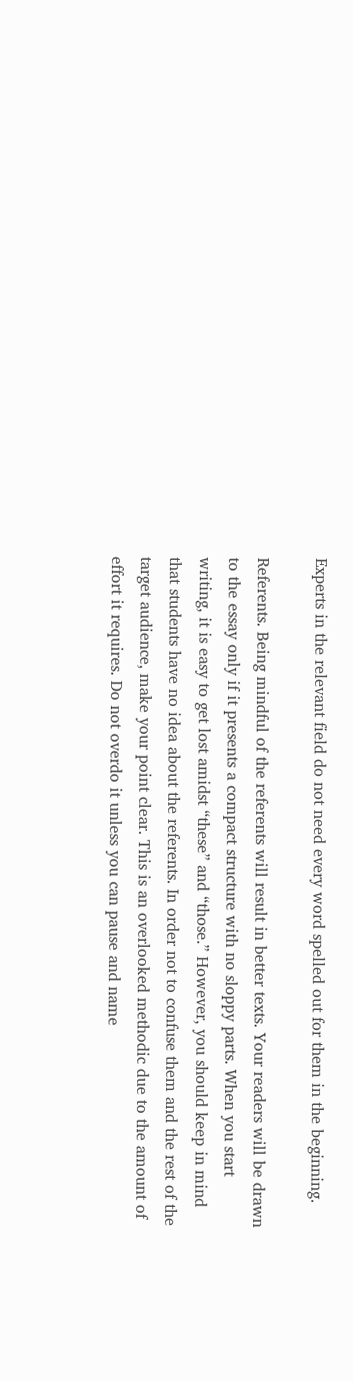Experts in the relevant field do not need every word spelled out for them in the beginning.

Referents. Being mindful of the referents will result in better texts. Your readers will be drawn to the essay only if it presents a compact structure with no sloppy parts. When you start writing, it is easy to get lost amidst “these” and “those.” However, you should keep in mind that students have no idea about the referents. In order not to confuse them and the rest of the target audience, make your point clear. This is an overlooked methodic due to the amount of effort it requires. Do not overdo it unless you can pause and name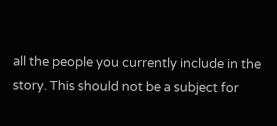all the people you currently include in the story. This should not be a subject for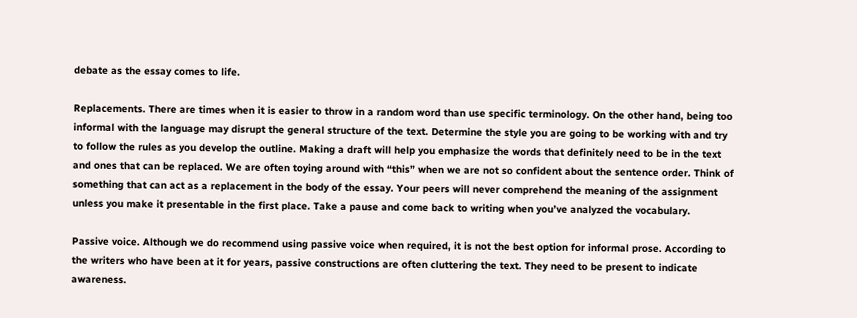debate as the essay comes to life.

Replacements. There are times when it is easier to throw in a random word than use specific terminology. On the other hand, being too informal with the language may disrupt the general structure of the text. Determine the style you are going to be working with and try to follow the rules as you develop the outline. Making a draft will help you emphasize the words that definitely need to be in the text and ones that can be replaced. We are often toying around with “this” when we are not so confident about the sentence order. Think of something that can act as a replacement in the body of the essay. Your peers will never comprehend the meaning of the assignment unless you make it presentable in the first place. Take a pause and come back to writing when you’ve analyzed the vocabulary.

Passive voice. Although we do recommend using passive voice when required, it is not the best option for informal prose. According to the writers who have been at it for years, passive constructions are often cluttering the text. They need to be present to indicate awareness.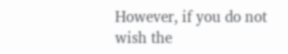However, if you do not wish the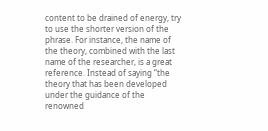content to be drained of energy, try to use the shorter version of the phrase. For instance, the name of the theory, combined with the last name of the researcher, is a great reference. Instead of saying “the theory that has been developed under the guidance of the renowned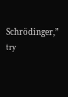Schrödinger,” try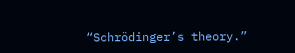“Schrödinger’s theory.”